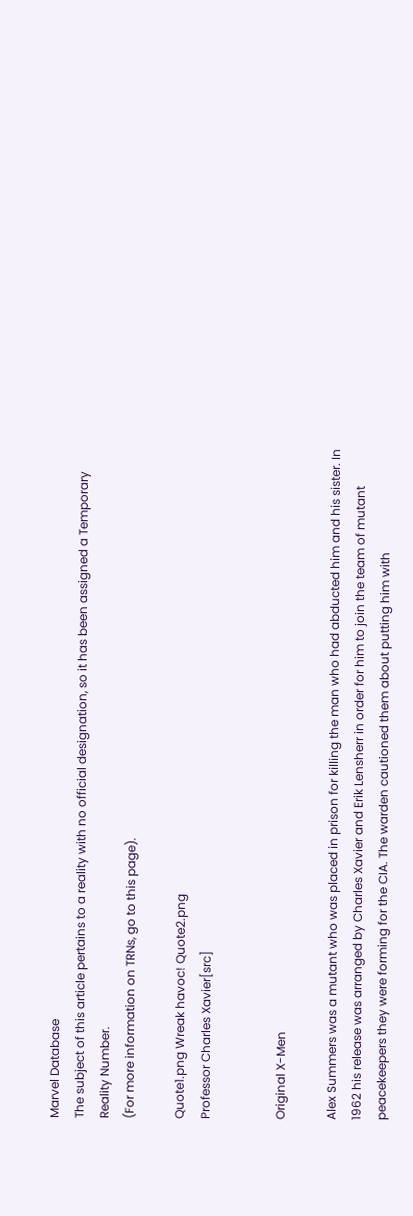Marvel Database
The subject of this article pertains to a reality with no official designation, so it has been assigned a Temporary Reality Number.
(For more information on TRNs, go to this page).

Quote1.png Wreak havoc! Quote2.png
Professor Charles Xavier[src]


Original X-Men

Alex Summers was a mutant who was placed in prison for killing the man who had abducted him and his sister. In 1962 his release was arranged by Charles Xavier and Erik Lensherr in order for him to join the team of mutant peacekeepers they were forming for the CIA. The warden cautioned them about putting him with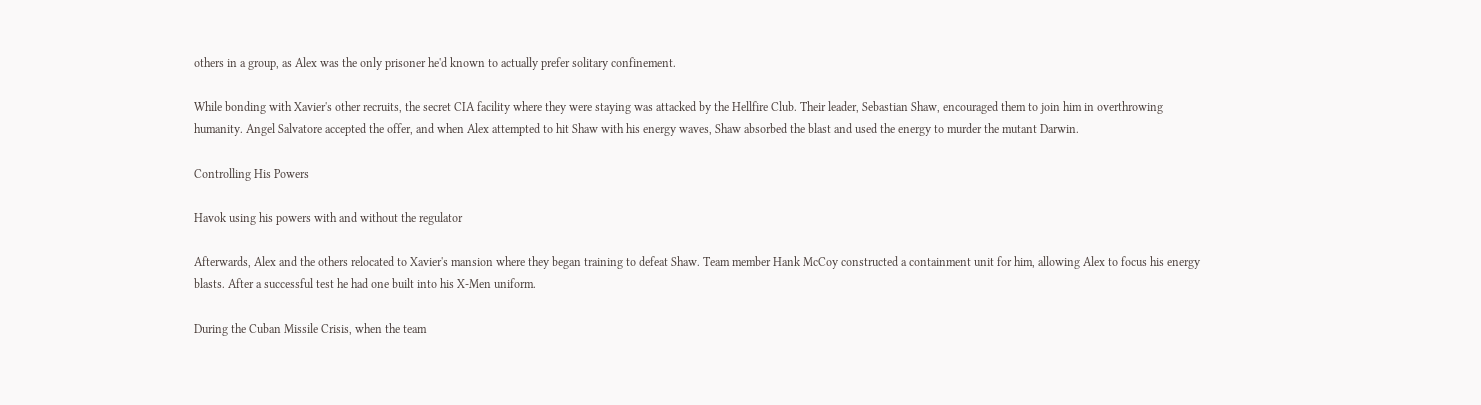others in a group, as Alex was the only prisoner he'd known to actually prefer solitary confinement.

While bonding with Xavier's other recruits, the secret CIA facility where they were staying was attacked by the Hellfire Club. Their leader, Sebastian Shaw, encouraged them to join him in overthrowing humanity. Angel Salvatore accepted the offer, and when Alex attempted to hit Shaw with his energy waves, Shaw absorbed the blast and used the energy to murder the mutant Darwin.

Controlling His Powers

Havok using his powers with and without the regulator

Afterwards, Alex and the others relocated to Xavier's mansion where they began training to defeat Shaw. Team member Hank McCoy constructed a containment unit for him, allowing Alex to focus his energy blasts. After a successful test he had one built into his X-Men uniform.

During the Cuban Missile Crisis, when the team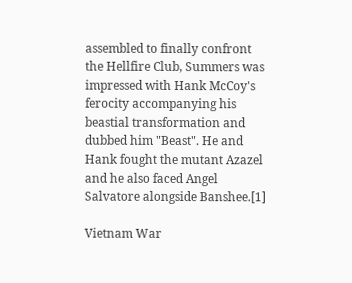assembled to finally confront the Hellfire Club, Summers was impressed with Hank McCoy's ferocity accompanying his beastial transformation and dubbed him "Beast". He and Hank fought the mutant Azazel and he also faced Angel Salvatore alongside Banshee.[1]

Vietnam War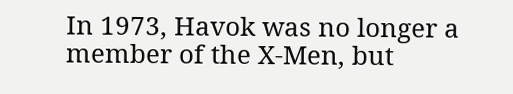In 1973, Havok was no longer a member of the X-Men, but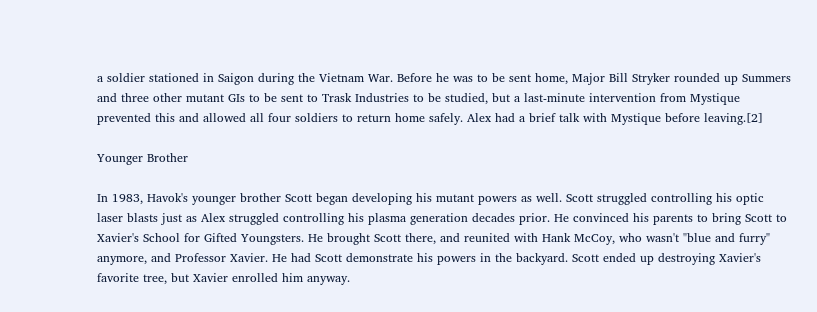a soldier stationed in Saigon during the Vietnam War. Before he was to be sent home, Major Bill Stryker rounded up Summers and three other mutant GIs to be sent to Trask Industries to be studied, but a last-minute intervention from Mystique prevented this and allowed all four soldiers to return home safely. Alex had a brief talk with Mystique before leaving.[2]

Younger Brother

In 1983, Havok's younger brother Scott began developing his mutant powers as well. Scott struggled controlling his optic laser blasts just as Alex struggled controlling his plasma generation decades prior. He convinced his parents to bring Scott to Xavier's School for Gifted Youngsters. He brought Scott there, and reunited with Hank McCoy, who wasn't "blue and furry" anymore, and Professor Xavier. He had Scott demonstrate his powers in the backyard. Scott ended up destroying Xavier's favorite tree, but Xavier enrolled him anyway.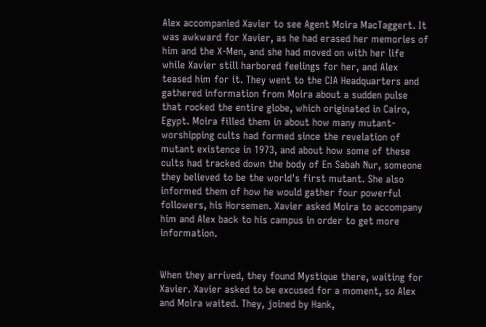Alex accompanied Xavier to see Agent Moira MacTaggert. It was awkward for Xavier, as he had erased her memories of him and the X-Men, and she had moved on with her life while Xavier still harbored feelings for her, and Alex teased him for it. They went to the CIA Headquarters and gathered information from Moira about a sudden pulse that rocked the entire globe, which originated in Cairo, Egypt. Moira filled them in about how many mutant-worshipping cults had formed since the revelation of mutant existence in 1973, and about how some of these cults had tracked down the body of En Sabah Nur, someone they believed to be the world's first mutant. She also informed them of how he would gather four powerful followers, his Horsemen. Xavier asked Moira to accompany him and Alex back to his campus in order to get more information.


When they arrived, they found Mystique there, waiting for Xavier. Xavier asked to be excused for a moment, so Alex and Moira waited. They, joined by Hank,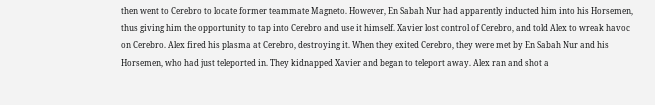then went to Cerebro to locate former teammate Magneto. However, En Sabah Nur had apparently inducted him into his Horsemen, thus giving him the opportunity to tap into Cerebro and use it himself. Xavier lost control of Cerebro, and told Alex to wreak havoc on Cerebro. Alex fired his plasma at Cerebro, destroying it. When they exited Cerebro, they were met by En Sabah Nur and his Horsemen, who had just teleported in. They kidnapped Xavier and began to teleport away. Alex ran and shot a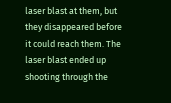laser blast at them, but they disappeared before it could reach them. The laser blast ended up shooting through the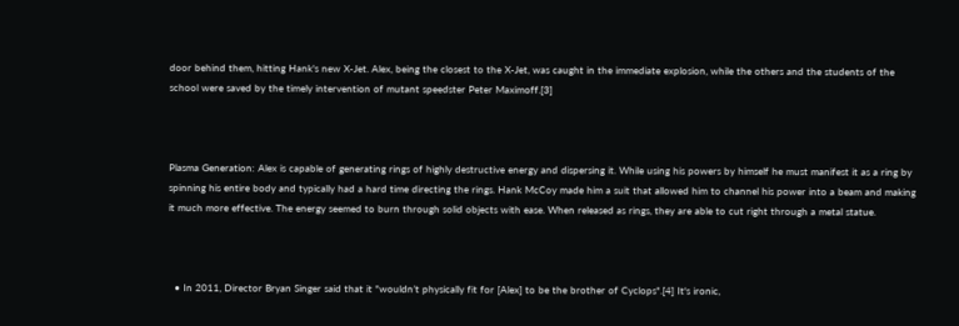door behind them, hitting Hank's new X-Jet. Alex, being the closest to the X-Jet, was caught in the immediate explosion, while the others and the students of the school were saved by the timely intervention of mutant speedster Peter Maximoff.[3]



Plasma Generation: Alex is capable of generating rings of highly destructive energy and dispersing it. While using his powers by himself he must manifest it as a ring by spinning his entire body and typically had a hard time directing the rings. Hank McCoy made him a suit that allowed him to channel his power into a beam and making it much more effective. The energy seemed to burn through solid objects with ease. When released as rings, they are able to cut right through a metal statue.



  • In 2011, Director Bryan Singer said that it "wouldn’t physically fit for [Alex] to be the brother of Cyclops".[4] It's ironic,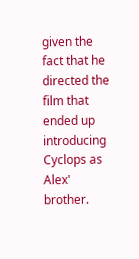given the fact that he directed the film that ended up introducing Cyclops as Alex' brother.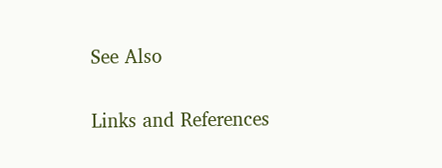See Also

Links and References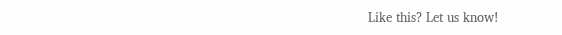Like this? Let us know!